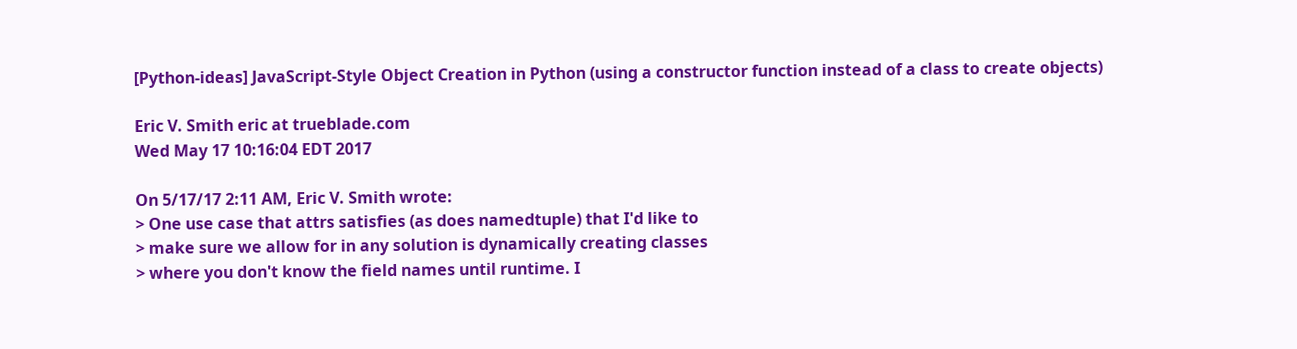[Python-ideas] JavaScript-Style Object Creation in Python (using a constructor function instead of a class to create objects)

Eric V. Smith eric at trueblade.com
Wed May 17 10:16:04 EDT 2017

On 5/17/17 2:11 AM, Eric V. Smith wrote:
> One use case that attrs satisfies (as does namedtuple) that I'd like to
> make sure we allow for in any solution is dynamically creating classes
> where you don't know the field names until runtime. I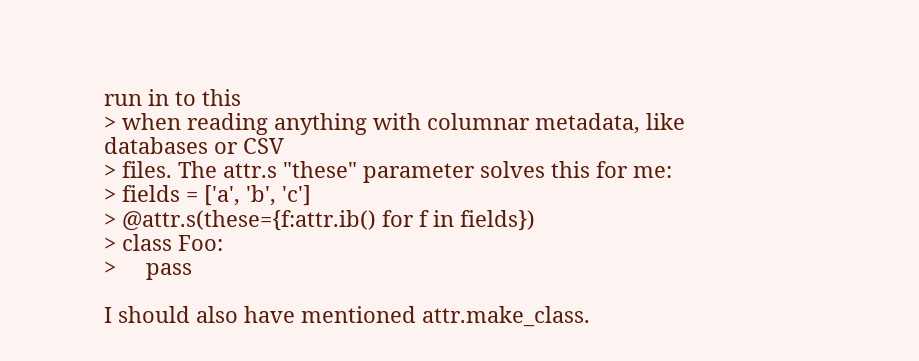run in to this
> when reading anything with columnar metadata, like databases or CSV
> files. The attr.s "these" parameter solves this for me:
> fields = ['a', 'b', 'c']
> @attr.s(these={f:attr.ib() for f in fields})
> class Foo:
>     pass

I should also have mentioned attr.make_class.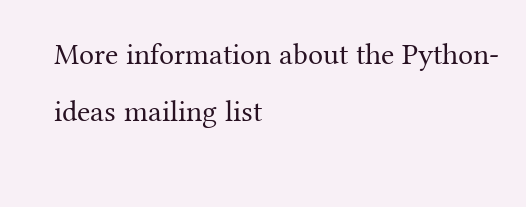More information about the Python-ideas mailing list